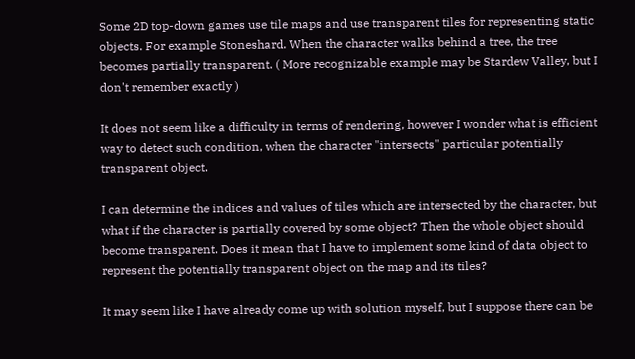Some 2D top-down games use tile maps and use transparent tiles for representing static objects. For example Stoneshard. When the character walks behind a tree, the tree becomes partially transparent. ( More recognizable example may be Stardew Valley, but I don't remember exactly )

It does not seem like a difficulty in terms of rendering, however I wonder what is efficient way to detect such condition, when the character "intersects" particular potentially transparent object.

I can determine the indices and values of tiles which are intersected by the character, but what if the character is partially covered by some object? Then the whole object should become transparent. Does it mean that I have to implement some kind of data object to represent the potentially transparent object on the map and its tiles?

It may seem like I have already come up with solution myself, but I suppose there can be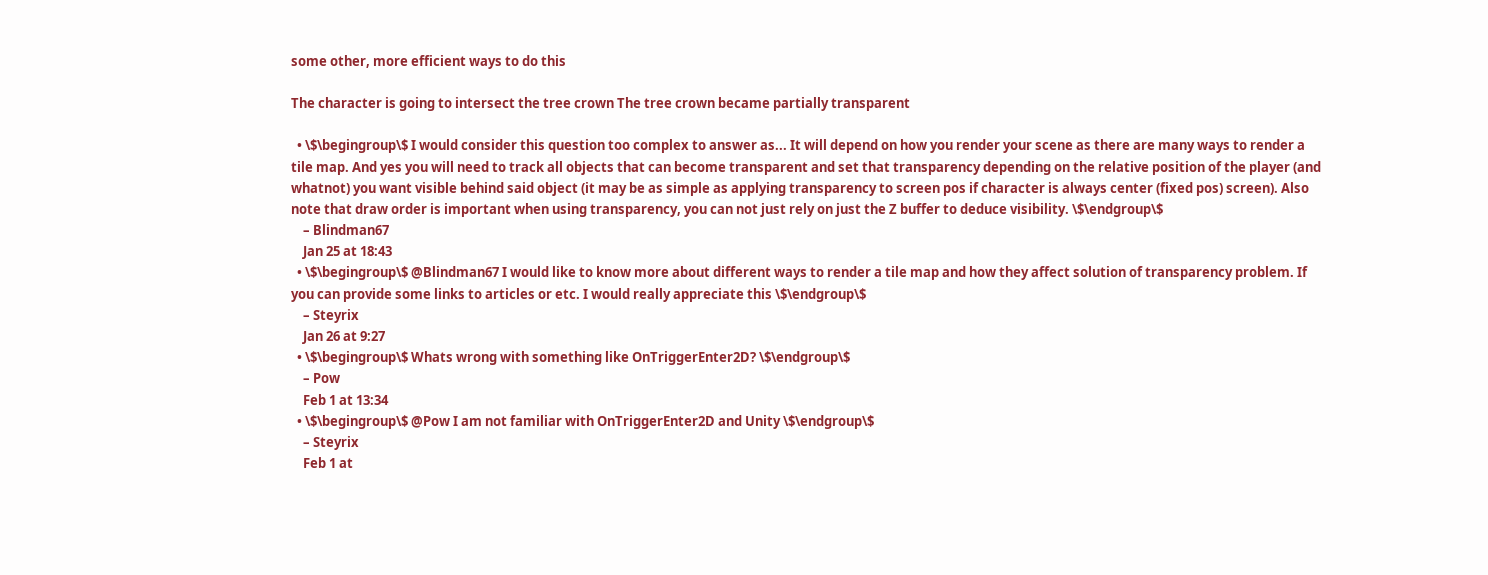some other, more efficient ways to do this

The character is going to intersect the tree crown The tree crown became partially transparent

  • \$\begingroup\$ I would consider this question too complex to answer as... It will depend on how you render your scene as there are many ways to render a tile map. And yes you will need to track all objects that can become transparent and set that transparency depending on the relative position of the player (and whatnot) you want visible behind said object (it may be as simple as applying transparency to screen pos if character is always center (fixed pos) screen). Also note that draw order is important when using transparency, you can not just rely on just the Z buffer to deduce visibility. \$\endgroup\$
    – Blindman67
    Jan 25 at 18:43
  • \$\begingroup\$ @Blindman67 I would like to know more about different ways to render a tile map and how they affect solution of transparency problem. If you can provide some links to articles or etc. I would really appreciate this \$\endgroup\$
    – Steyrix
    Jan 26 at 9:27
  • \$\begingroup\$ Whats wrong with something like OnTriggerEnter2D? \$\endgroup\$
    – Pow
    Feb 1 at 13:34
  • \$\begingroup\$ @Pow I am not familiar with OnTriggerEnter2D and Unity \$\endgroup\$
    – Steyrix
    Feb 1 at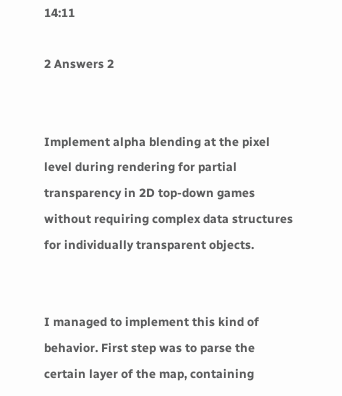14:11

2 Answers 2


Implement alpha blending at the pixel level during rendering for partial transparency in 2D top-down games without requiring complex data structures for individually transparent objects.


I managed to implement this kind of behavior. First step was to parse the certain layer of the map, containing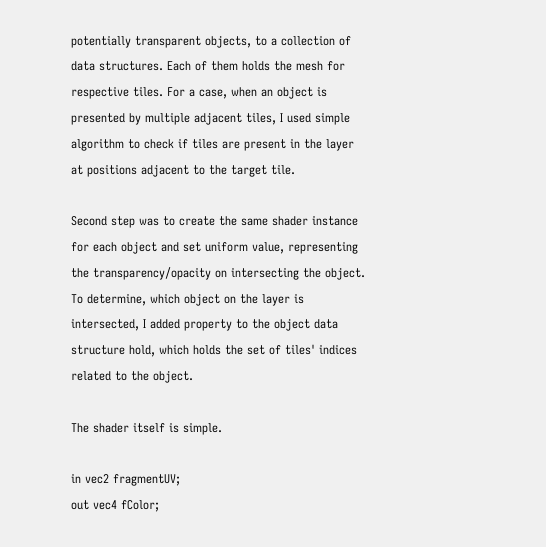potentially transparent objects, to a collection of data structures. Each of them holds the mesh for respective tiles. For a case, when an object is presented by multiple adjacent tiles, I used simple algorithm to check if tiles are present in the layer at positions adjacent to the target tile.

Second step was to create the same shader instance for each object and set uniform value, representing the transparency/opacity on intersecting the object. To determine, which object on the layer is intersected, I added property to the object data structure hold, which holds the set of tiles' indices related to the object.

The shader itself is simple.

in vec2 fragmentUV;
out vec4 fColor;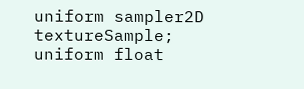uniform sampler2D textureSample;
uniform float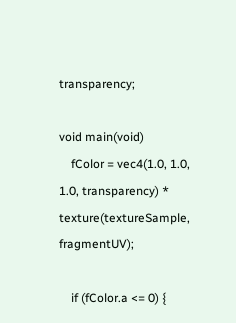transparency;

void main(void)
    fColor = vec4(1.0, 1.0, 1.0, transparency) * texture(textureSample, fragmentUV);

    if (fColor.a <= 0) {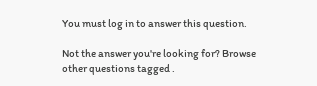You must log in to answer this question.

Not the answer you're looking for? Browse other questions tagged .